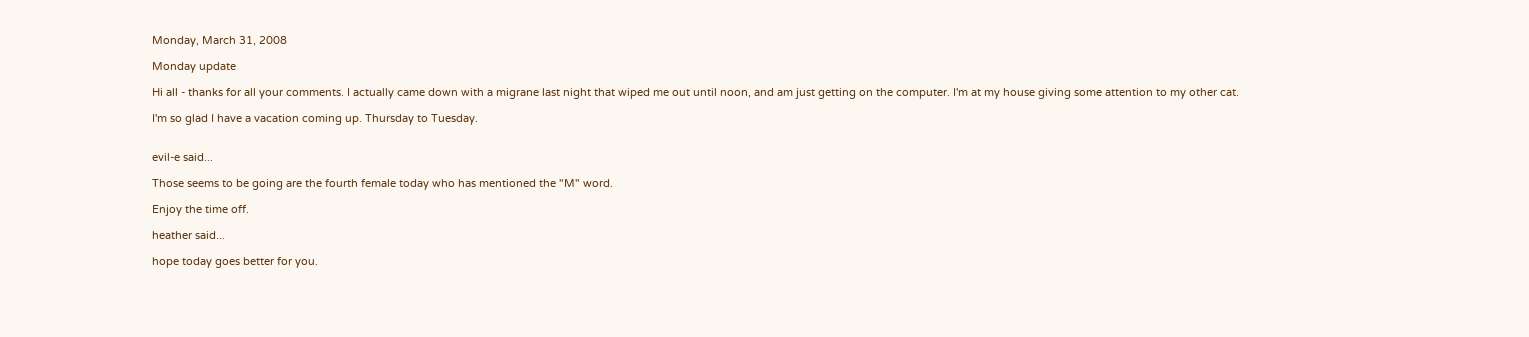Monday, March 31, 2008

Monday update

Hi all - thanks for all your comments. I actually came down with a migrane last night that wiped me out until noon, and am just getting on the computer. I'm at my house giving some attention to my other cat.

I'm so glad I have a vacation coming up. Thursday to Tuesday.


evil-e said...

Those seems to be going are the fourth female today who has mentioned the "M" word.

Enjoy the time off.

heather said...

hope today goes better for you.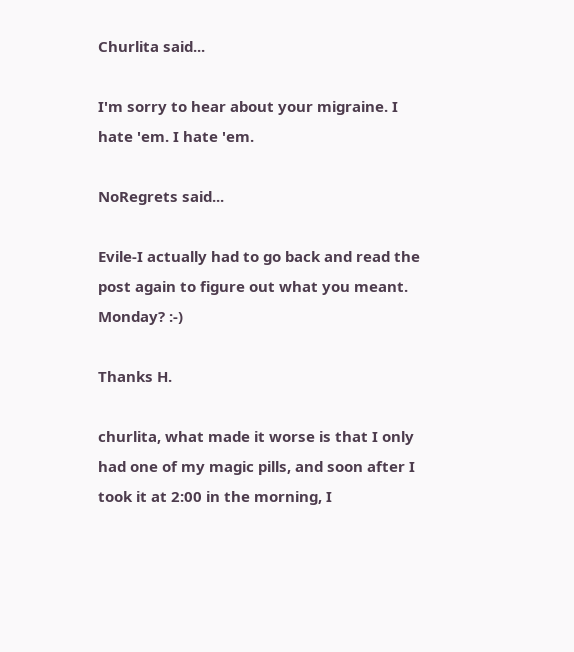Churlita said...

I'm sorry to hear about your migraine. I hate 'em. I hate 'em.

NoRegrets said...

Evile-I actually had to go back and read the post again to figure out what you meant. Monday? :-)

Thanks H.

churlita, what made it worse is that I only had one of my magic pills, and soon after I took it at 2:00 in the morning, I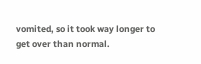vomited, so it took way longer to get over than normal.